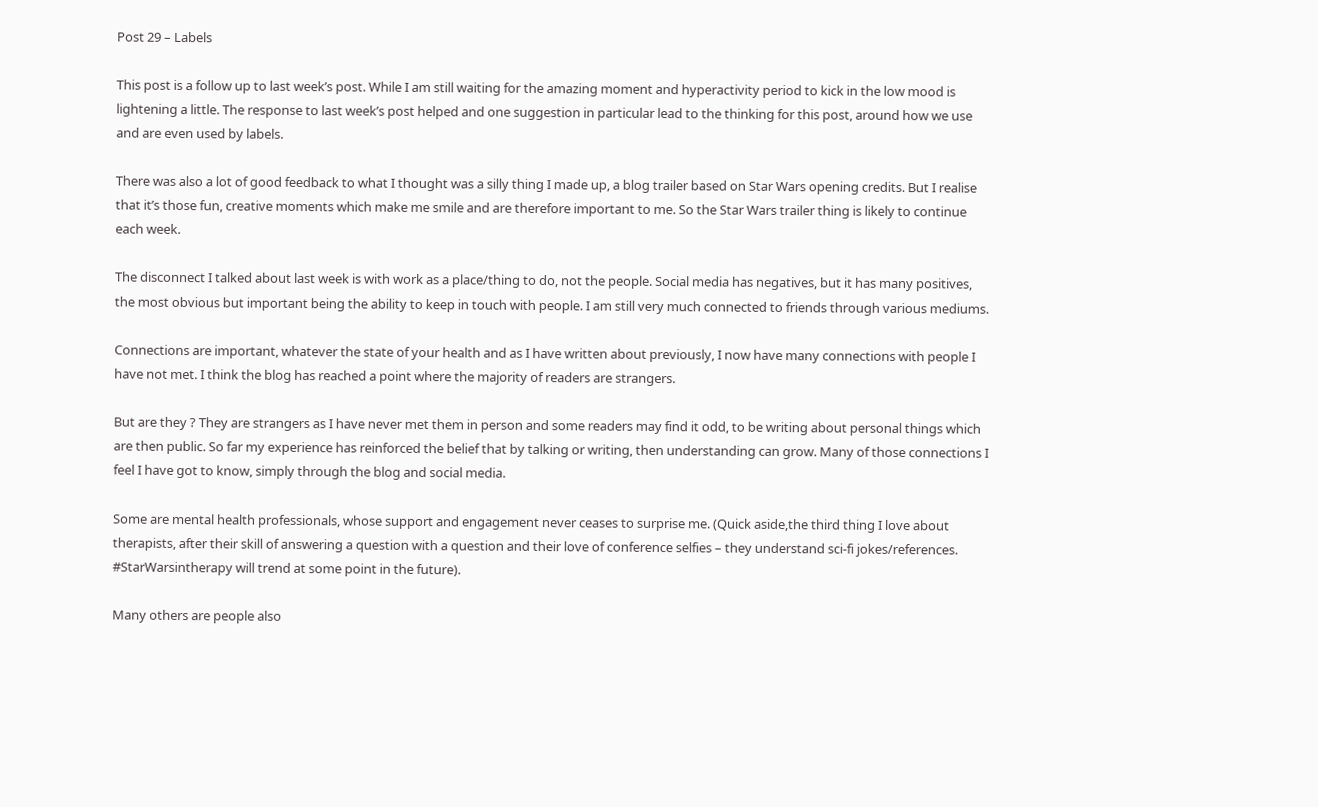Post 29 – Labels

This post is a follow up to last week’s post. While I am still waiting for the amazing moment and hyperactivity period to kick in the low mood is lightening a little. The response to last week’s post helped and one suggestion in particular lead to the thinking for this post, around how we use and are even used by labels.

There was also a lot of good feedback to what I thought was a silly thing I made up, a blog trailer based on Star Wars opening credits. But I realise that it’s those fun, creative moments which make me smile and are therefore important to me. So the Star Wars trailer thing is likely to continue each week.

The disconnect I talked about last week is with work as a place/thing to do, not the people. Social media has negatives, but it has many positives, the most obvious but important being the ability to keep in touch with people. I am still very much connected to friends through various mediums.

Connections are important, whatever the state of your health and as I have written about previously, I now have many connections with people I have not met. I think the blog has reached a point where the majority of readers are strangers.

But are they ? They are strangers as I have never met them in person and some readers may find it odd, to be writing about personal things which are then public. So far my experience has reinforced the belief that by talking or writing, then understanding can grow. Many of those connections I feel I have got to know, simply through the blog and social media.

Some are mental health professionals, whose support and engagement never ceases to surprise me. (Quick aside,the third thing I love about therapists, after their skill of answering a question with a question and their love of conference selfies – they understand sci-fi jokes/references. #StarWarsintherapy will trend at some point in the future).

Many others are people also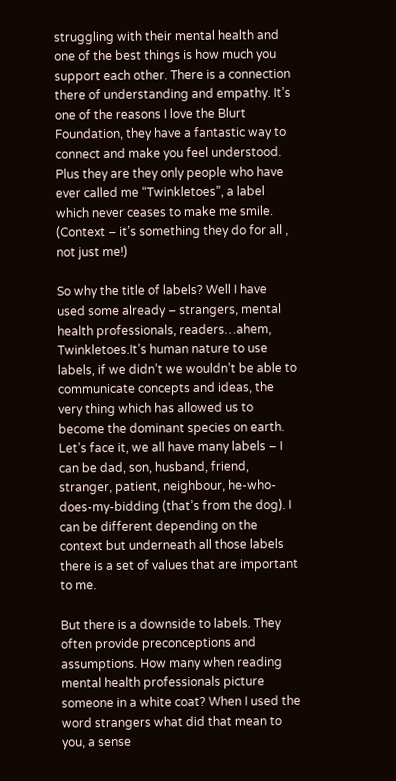struggling with their mental health and one of the best things is how much you support each other. There is a connection there of understanding and empathy. It’s one of the reasons I love the Blurt Foundation, they have a fantastic way to connect and make you feel understood. Plus they are they only people who have ever called me “Twinkletoes”, a label which never ceases to make me smile. (Context – it’s something they do for all , not just me!)

So why the title of labels? Well I have used some already – strangers, mental health professionals, readers…ahem, Twinkletoes.It’s human nature to use labels, if we didn’t we wouldn’t be able to communicate concepts and ideas, the very thing which has allowed us to become the dominant species on earth. Let’s face it, we all have many labels – I can be dad, son, husband, friend, stranger, patient, neighbour, he-who-does-my-bidding (that’s from the dog). I can be different depending on the context but underneath all those labels there is a set of values that are important to me.

But there is a downside to labels. They often provide preconceptions and assumptions. How many when reading mental health professionals picture someone in a white coat? When I used the word strangers what did that mean to you, a sense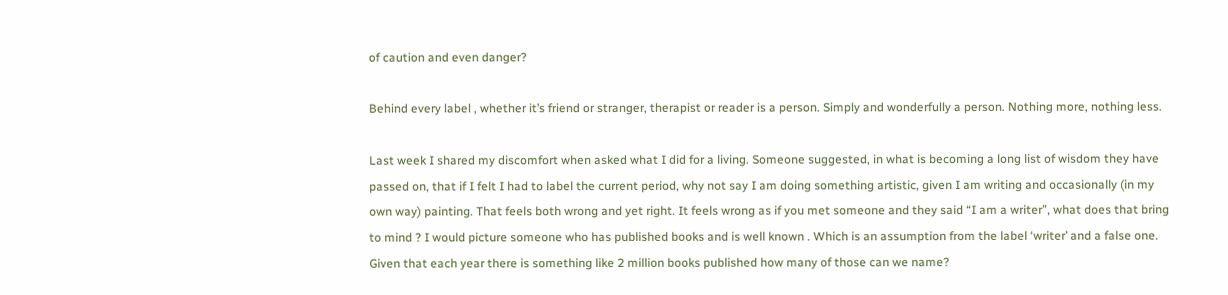of caution and even danger?

Behind every label , whether it’s friend or stranger, therapist or reader is a person. Simply and wonderfully a person. Nothing more, nothing less.

Last week I shared my discomfort when asked what I did for a living. Someone suggested, in what is becoming a long list of wisdom they have passed on, that if I felt I had to label the current period, why not say I am doing something artistic, given I am writing and occasionally (in my own way) painting. That feels both wrong and yet right. It feels wrong as if you met someone and they said “I am a writer”, what does that bring to mind ? I would picture someone who has published books and is well known . Which is an assumption from the label ‘writer’ and a false one. Given that each year there is something like 2 million books published how many of those can we name?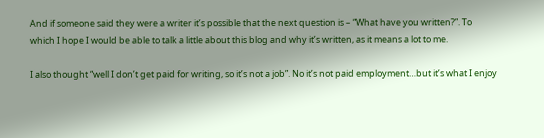And if someone said they were a writer it’s possible that the next question is – “What have you written?”. To which I hope I would be able to talk a little about this blog and why it’s written, as it means a lot to me.

I also thought “well I don’t get paid for writing, so it’s not a job”. No it’s not paid employment…but it’s what I enjoy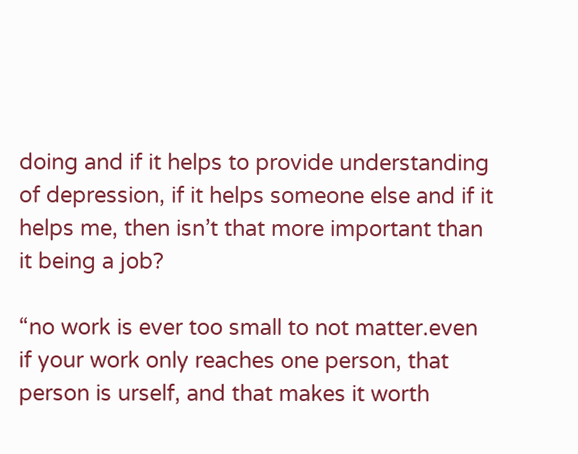doing and if it helps to provide understanding of depression, if it helps someone else and if it helps me, then isn’t that more important than it being a job?

“no work is ever too small to not matter.even if your work only reaches one person, that person is urself, and that makes it worth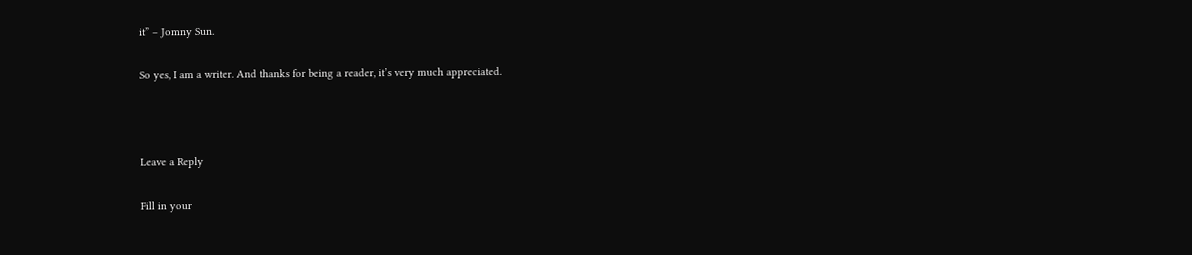it” – Jomny Sun.

So yes, I am a writer. And thanks for being a reader, it’s very much appreciated.



Leave a Reply

Fill in your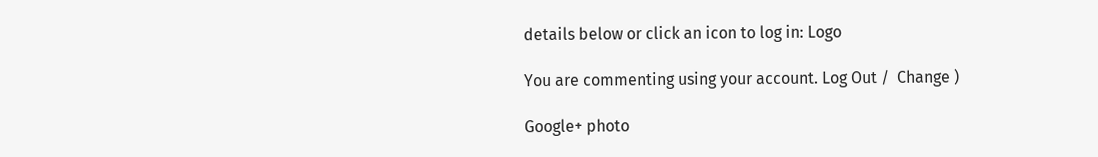details below or click an icon to log in: Logo

You are commenting using your account. Log Out /  Change )

Google+ photo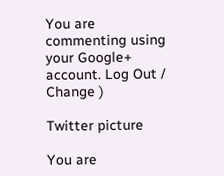You are commenting using your Google+ account. Log Out /  Change )

Twitter picture

You are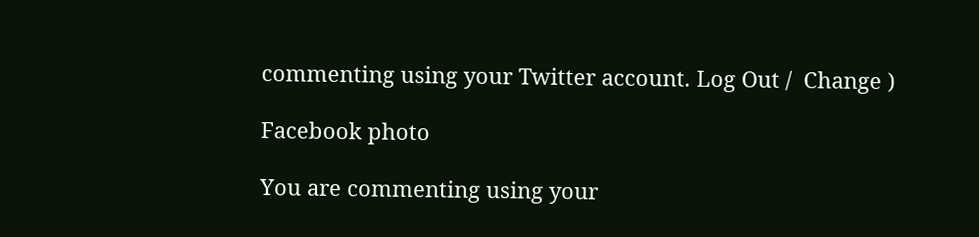commenting using your Twitter account. Log Out /  Change )

Facebook photo

You are commenting using your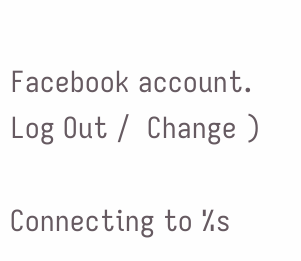Facebook account. Log Out /  Change )

Connecting to %s